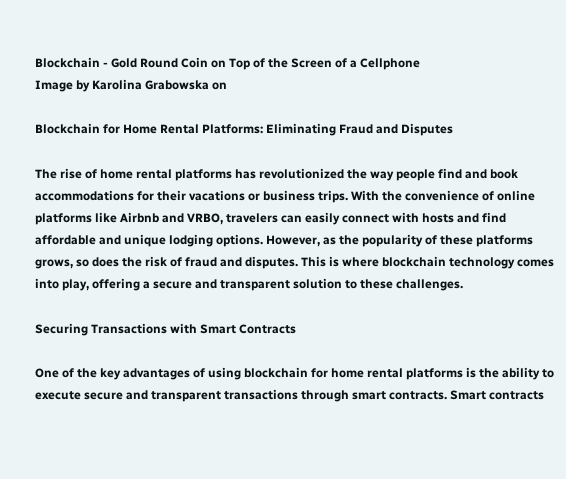Blockchain - Gold Round Coin on Top of the Screen of a Cellphone
Image by Karolina Grabowska on

Blockchain for Home Rental Platforms: Eliminating Fraud and Disputes

The rise of home rental platforms has revolutionized the way people find and book accommodations for their vacations or business trips. With the convenience of online platforms like Airbnb and VRBO, travelers can easily connect with hosts and find affordable and unique lodging options. However, as the popularity of these platforms grows, so does the risk of fraud and disputes. This is where blockchain technology comes into play, offering a secure and transparent solution to these challenges.

Securing Transactions with Smart Contracts

One of the key advantages of using blockchain for home rental platforms is the ability to execute secure and transparent transactions through smart contracts. Smart contracts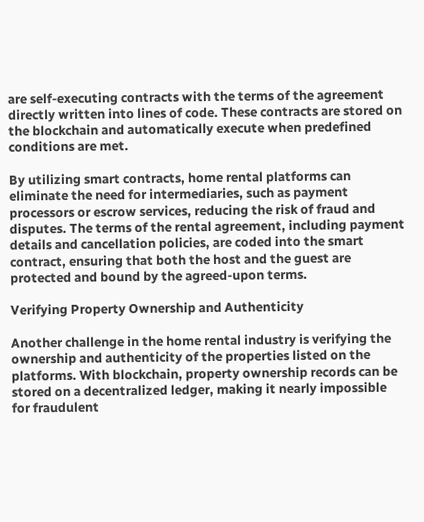are self-executing contracts with the terms of the agreement directly written into lines of code. These contracts are stored on the blockchain and automatically execute when predefined conditions are met.

By utilizing smart contracts, home rental platforms can eliminate the need for intermediaries, such as payment processors or escrow services, reducing the risk of fraud and disputes. The terms of the rental agreement, including payment details and cancellation policies, are coded into the smart contract, ensuring that both the host and the guest are protected and bound by the agreed-upon terms.

Verifying Property Ownership and Authenticity

Another challenge in the home rental industry is verifying the ownership and authenticity of the properties listed on the platforms. With blockchain, property ownership records can be stored on a decentralized ledger, making it nearly impossible for fraudulent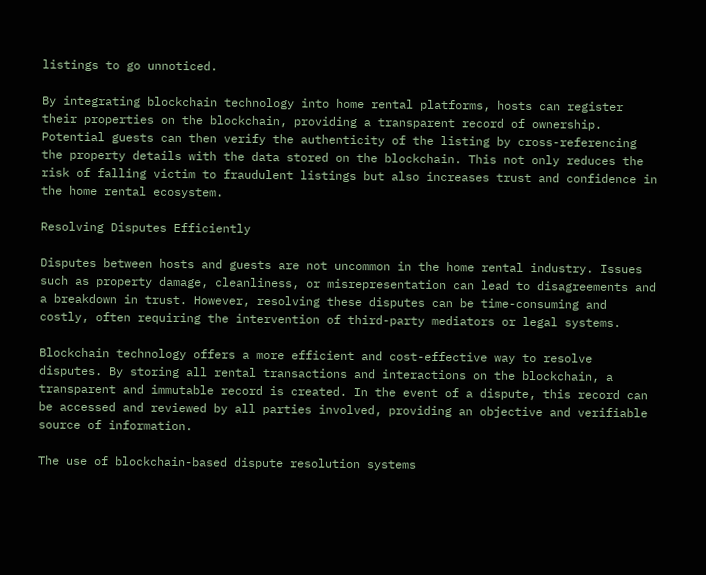listings to go unnoticed.

By integrating blockchain technology into home rental platforms, hosts can register their properties on the blockchain, providing a transparent record of ownership. Potential guests can then verify the authenticity of the listing by cross-referencing the property details with the data stored on the blockchain. This not only reduces the risk of falling victim to fraudulent listings but also increases trust and confidence in the home rental ecosystem.

Resolving Disputes Efficiently

Disputes between hosts and guests are not uncommon in the home rental industry. Issues such as property damage, cleanliness, or misrepresentation can lead to disagreements and a breakdown in trust. However, resolving these disputes can be time-consuming and costly, often requiring the intervention of third-party mediators or legal systems.

Blockchain technology offers a more efficient and cost-effective way to resolve disputes. By storing all rental transactions and interactions on the blockchain, a transparent and immutable record is created. In the event of a dispute, this record can be accessed and reviewed by all parties involved, providing an objective and verifiable source of information.

The use of blockchain-based dispute resolution systems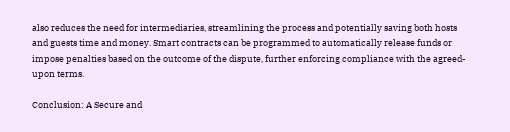also reduces the need for intermediaries, streamlining the process and potentially saving both hosts and guests time and money. Smart contracts can be programmed to automatically release funds or impose penalties based on the outcome of the dispute, further enforcing compliance with the agreed-upon terms.

Conclusion: A Secure and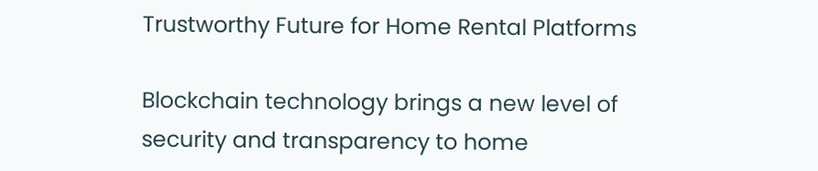Trustworthy Future for Home Rental Platforms

Blockchain technology brings a new level of security and transparency to home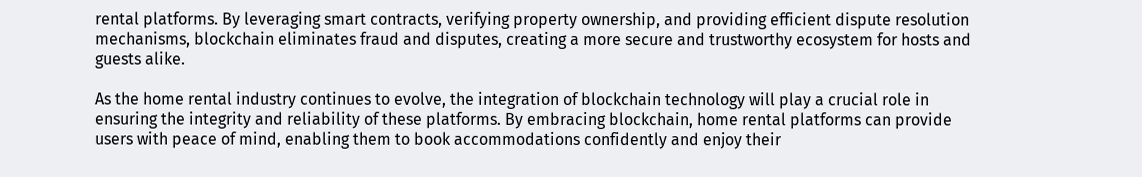rental platforms. By leveraging smart contracts, verifying property ownership, and providing efficient dispute resolution mechanisms, blockchain eliminates fraud and disputes, creating a more secure and trustworthy ecosystem for hosts and guests alike.

As the home rental industry continues to evolve, the integration of blockchain technology will play a crucial role in ensuring the integrity and reliability of these platforms. By embracing blockchain, home rental platforms can provide users with peace of mind, enabling them to book accommodations confidently and enjoy their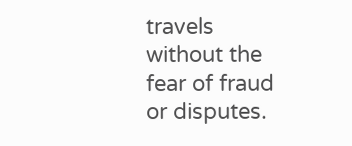travels without the fear of fraud or disputes.